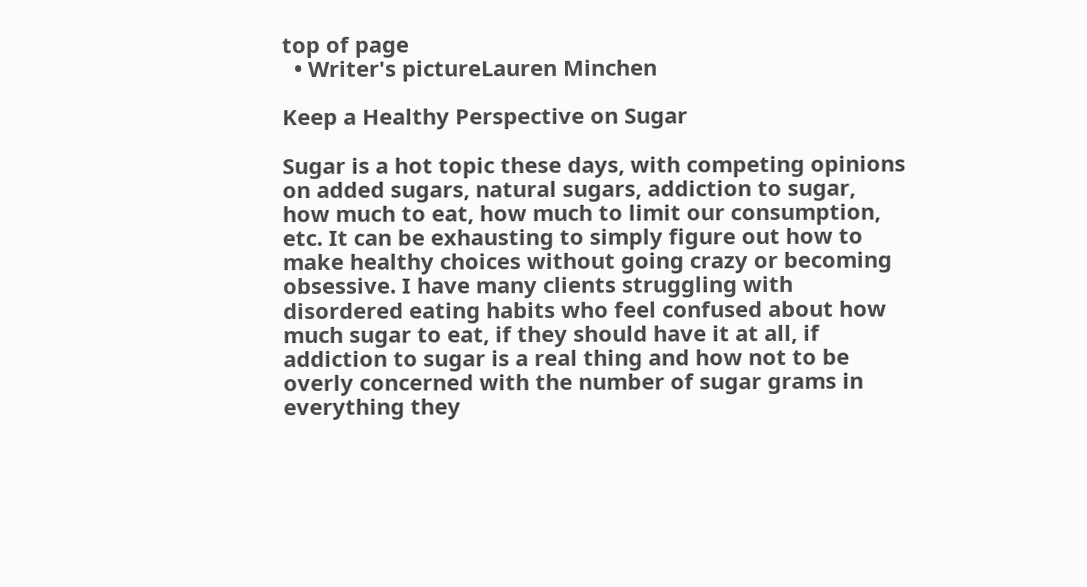top of page
  • Writer's pictureLauren Minchen

Keep a Healthy Perspective on Sugar

Sugar is a hot topic these days, with competing opinions on added sugars, natural sugars, addiction to sugar, how much to eat, how much to limit our consumption, etc. It can be exhausting to simply figure out how to make healthy choices without going crazy or becoming obsessive. I have many clients struggling with disordered eating habits who feel confused about how much sugar to eat, if they should have it at all, if addiction to sugar is a real thing and how not to be overly concerned with the number of sugar grams in everything they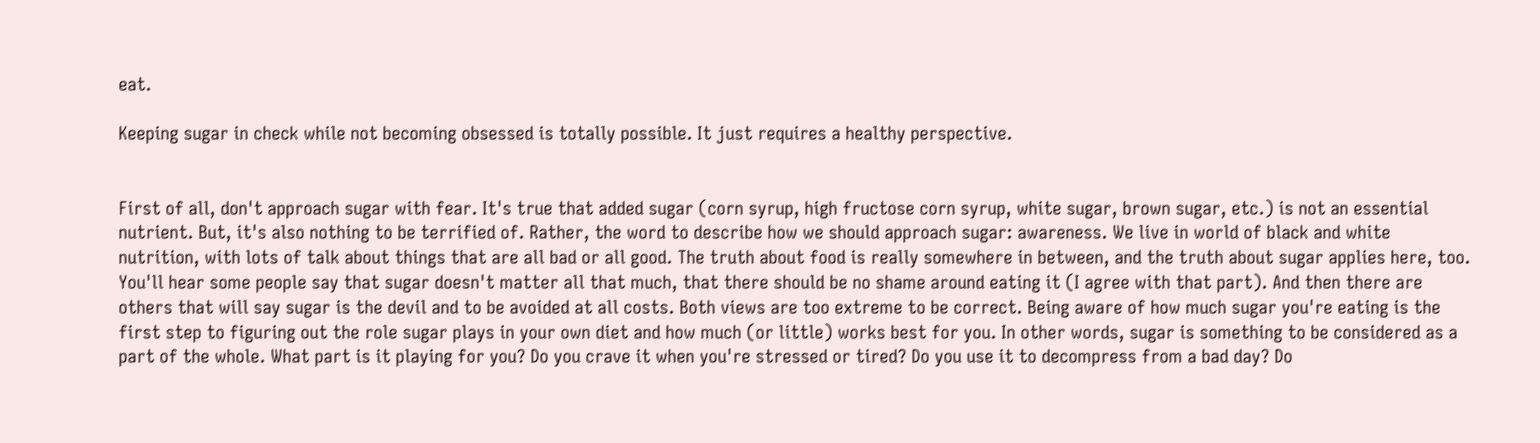eat.

Keeping sugar in check while not becoming obsessed is totally possible. It just requires a healthy perspective.


First of all, don't approach sugar with fear. It's true that added sugar (corn syrup, high fructose corn syrup, white sugar, brown sugar, etc.) is not an essential nutrient. But, it's also nothing to be terrified of. Rather, the word to describe how we should approach sugar: awareness. We live in world of black and white nutrition, with lots of talk about things that are all bad or all good. The truth about food is really somewhere in between, and the truth about sugar applies here, too. You'll hear some people say that sugar doesn't matter all that much, that there should be no shame around eating it (I agree with that part). And then there are others that will say sugar is the devil and to be avoided at all costs. Both views are too extreme to be correct. Being aware of how much sugar you're eating is the first step to figuring out the role sugar plays in your own diet and how much (or little) works best for you. In other words, sugar is something to be considered as a part of the whole. What part is it playing for you? Do you crave it when you're stressed or tired? Do you use it to decompress from a bad day? Do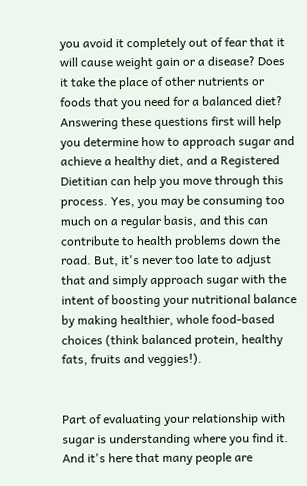you avoid it completely out of fear that it will cause weight gain or a disease? Does it take the place of other nutrients or foods that you need for a balanced diet? Answering these questions first will help you determine how to approach sugar and achieve a healthy diet, and a Registered Dietitian can help you move through this process. Yes, you may be consuming too much on a regular basis, and this can contribute to health problems down the road. But, it's never too late to adjust that and simply approach sugar with the intent of boosting your nutritional balance by making healthier, whole food-based choices (think balanced protein, healthy fats, fruits and veggies!).


Part of evaluating your relationship with sugar is understanding where you find it. And it's here that many people are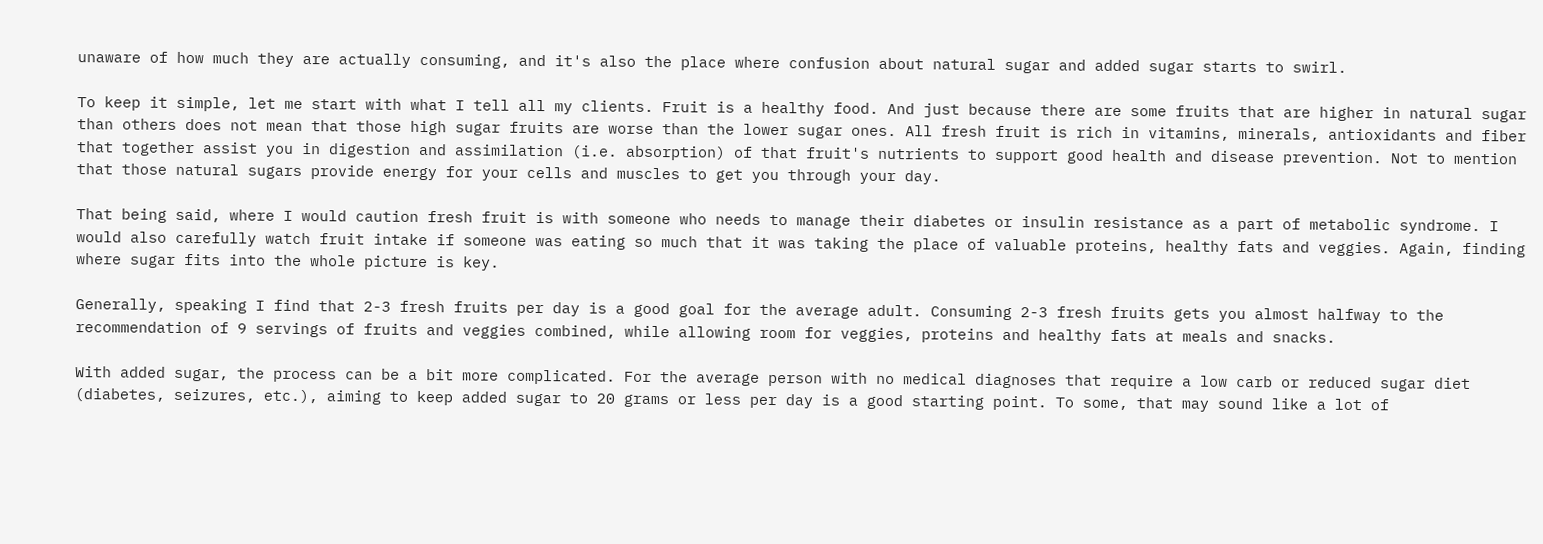unaware of how much they are actually consuming, and it's also the place where confusion about natural sugar and added sugar starts to swirl.

To keep it simple, let me start with what I tell all my clients. Fruit is a healthy food. And just because there are some fruits that are higher in natural sugar than others does not mean that those high sugar fruits are worse than the lower sugar ones. All fresh fruit is rich in vitamins, minerals, antioxidants and fiber that together assist you in digestion and assimilation (i.e. absorption) of that fruit's nutrients to support good health and disease prevention. Not to mention that those natural sugars provide energy for your cells and muscles to get you through your day.

That being said, where I would caution fresh fruit is with someone who needs to manage their diabetes or insulin resistance as a part of metabolic syndrome. I would also carefully watch fruit intake if someone was eating so much that it was taking the place of valuable proteins, healthy fats and veggies. Again, finding where sugar fits into the whole picture is key.

Generally, speaking I find that 2-3 fresh fruits per day is a good goal for the average adult. Consuming 2-3 fresh fruits gets you almost halfway to the recommendation of 9 servings of fruits and veggies combined, while allowing room for veggies, proteins and healthy fats at meals and snacks.

With added sugar, the process can be a bit more complicated. For the average person with no medical diagnoses that require a low carb or reduced sugar diet (diabetes, seizures, etc.), aiming to keep added sugar to 20 grams or less per day is a good starting point. To some, that may sound like a lot of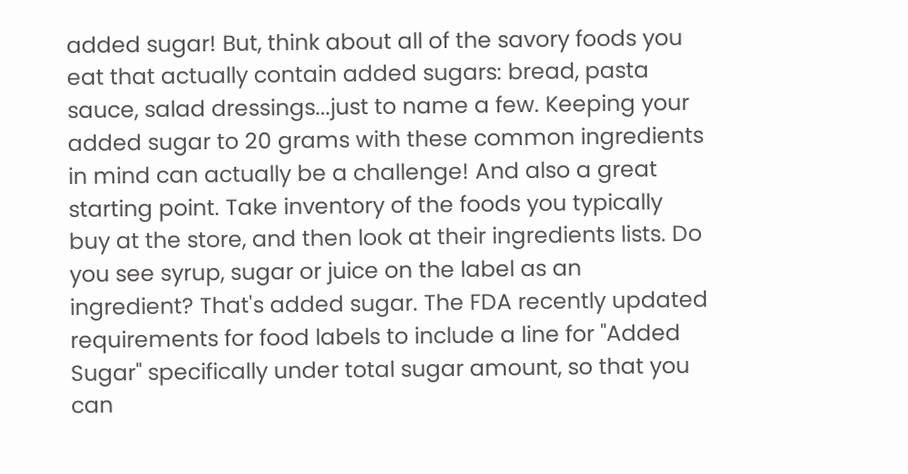added sugar! But, think about all of the savory foods you eat that actually contain added sugars: bread, pasta sauce, salad dressings...just to name a few. Keeping your added sugar to 20 grams with these common ingredients in mind can actually be a challenge! And also a great starting point. Take inventory of the foods you typically buy at the store, and then look at their ingredients lists. Do you see syrup, sugar or juice on the label as an ingredient? That's added sugar. The FDA recently updated requirements for food labels to include a line for "Added Sugar" specifically under total sugar amount, so that you can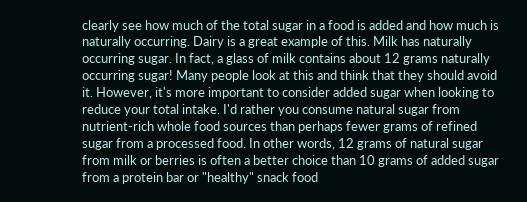clearly see how much of the total sugar in a food is added and how much is naturally occurring. Dairy is a great example of this. Milk has naturally occurring sugar. In fact, a glass of milk contains about 12 grams naturally occurring sugar! Many people look at this and think that they should avoid it. However, it's more important to consider added sugar when looking to reduce your total intake. I'd rather you consume natural sugar from nutrient-rich whole food sources than perhaps fewer grams of refined sugar from a processed food. In other words, 12 grams of natural sugar from milk or berries is often a better choice than 10 grams of added sugar from a protein bar or "healthy" snack food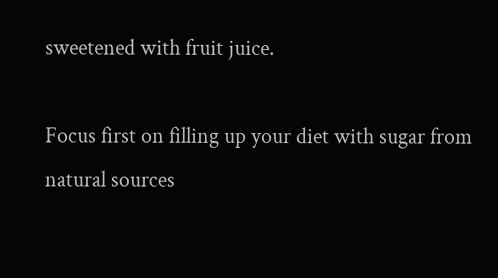sweetened with fruit juice.

Focus first on filling up your diet with sugar from natural sources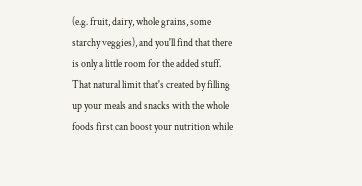(e.g. fruit, dairy, whole grains, some starchy veggies), and you'll find that there is only a little room for the added stuff. That natural limit that's created by filling up your meals and snacks with the whole foods first can boost your nutrition while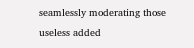seamlessly moderating those useless added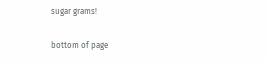sugar grams!

bottom of page